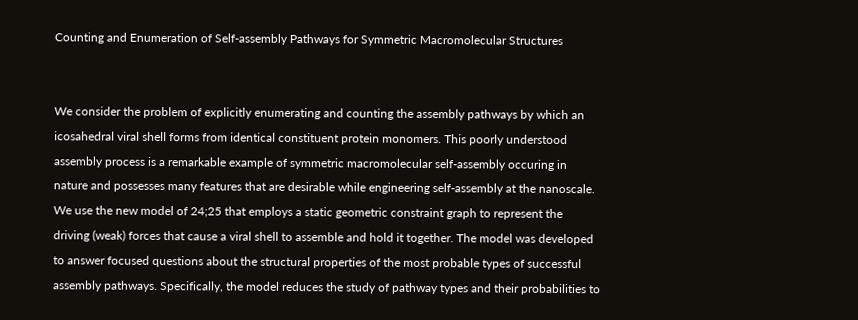Counting and Enumeration of Self-assembly Pathways for Symmetric Macromolecular Structures


We consider the problem of explicitly enumerating and counting the assembly pathways by which an icosahedral viral shell forms from identical constituent protein monomers. This poorly understood assembly process is a remarkable example of symmetric macromolecular self-assembly occuring in nature and possesses many features that are desirable while engineering self-assembly at the nanoscale. We use the new model of 24;25 that employs a static geometric constraint graph to represent the driving (weak) forces that cause a viral shell to assemble and hold it together. The model was developed to answer focused questions about the structural properties of the most probable types of successful assembly pathways. Specifically, the model reduces the study of pathway types and their probabilities to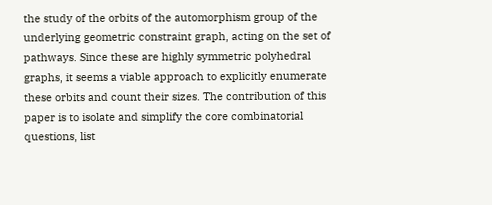the study of the orbits of the automorphism group of the underlying geometric constraint graph, acting on the set of pathways. Since these are highly symmetric polyhedral graphs, it seems a viable approach to explicitly enumerate these orbits and count their sizes. The contribution of this paper is to isolate and simplify the core combinatorial questions, list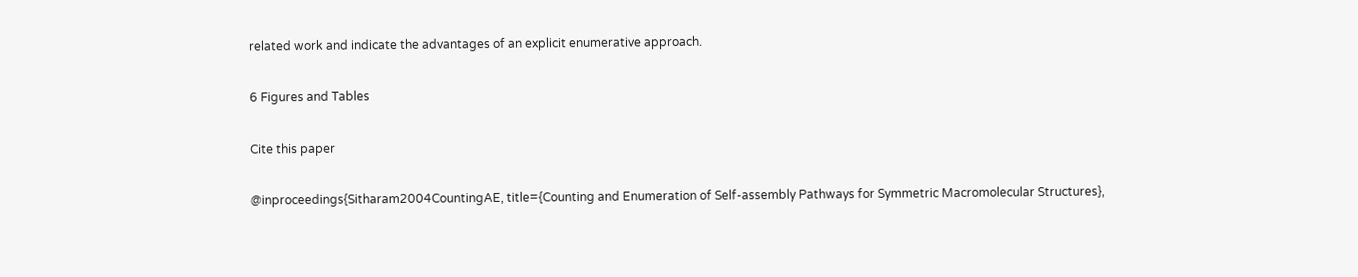related work and indicate the advantages of an explicit enumerative approach.

6 Figures and Tables

Cite this paper

@inproceedings{Sitharam2004CountingAE, title={Counting and Enumeration of Self-assembly Pathways for Symmetric Macromolecular Structures},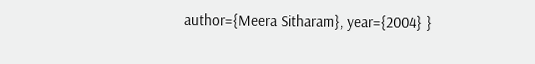author={Meera Sitharam}, year={2004} }